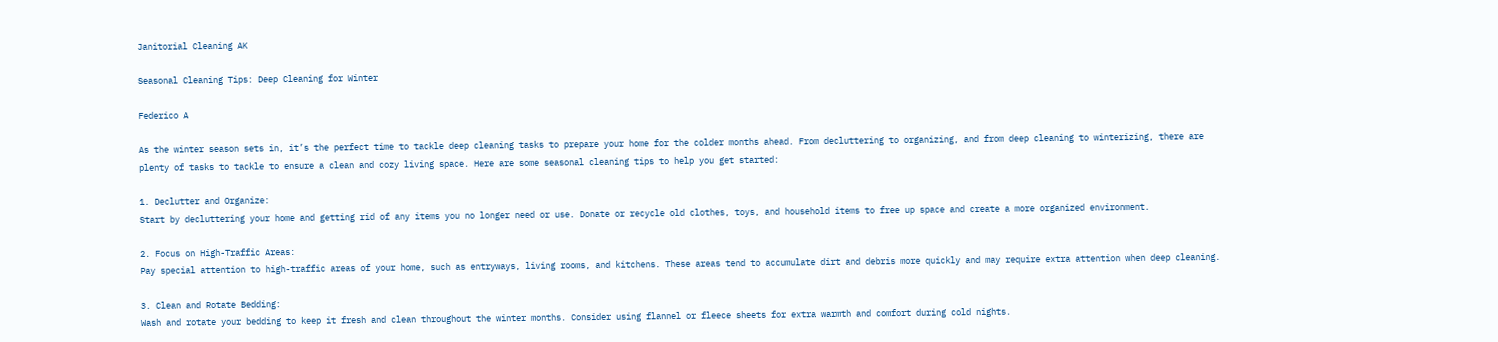Janitorial Cleaning AK

Seasonal Cleaning Tips: Deep Cleaning for Winter

Federico A

As the winter season sets in, it’s the perfect time to tackle deep cleaning tasks to prepare your home for the colder months ahead. From decluttering to organizing, and from deep cleaning to winterizing, there are plenty of tasks to tackle to ensure a clean and cozy living space. Here are some seasonal cleaning tips to help you get started:

1. Declutter and Organize:
Start by decluttering your home and getting rid of any items you no longer need or use. Donate or recycle old clothes, toys, and household items to free up space and create a more organized environment.

2. Focus on High-Traffic Areas:
Pay special attention to high-traffic areas of your home, such as entryways, living rooms, and kitchens. These areas tend to accumulate dirt and debris more quickly and may require extra attention when deep cleaning.

3. Clean and Rotate Bedding:
Wash and rotate your bedding to keep it fresh and clean throughout the winter months. Consider using flannel or fleece sheets for extra warmth and comfort during cold nights.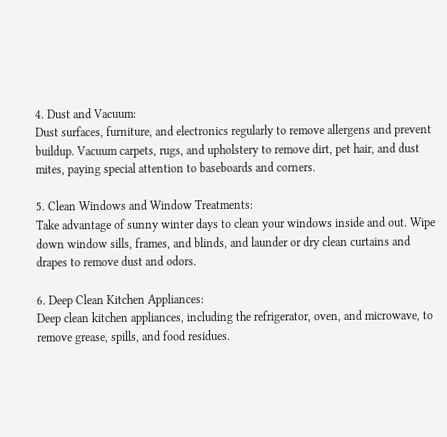4. Dust and Vacuum:
Dust surfaces, furniture, and electronics regularly to remove allergens and prevent buildup. Vacuum carpets, rugs, and upholstery to remove dirt, pet hair, and dust mites, paying special attention to baseboards and corners.

5. Clean Windows and Window Treatments:
Take advantage of sunny winter days to clean your windows inside and out. Wipe down window sills, frames, and blinds, and launder or dry clean curtains and drapes to remove dust and odors.

6. Deep Clean Kitchen Appliances:
Deep clean kitchen appliances, including the refrigerator, oven, and microwave, to remove grease, spills, and food residues.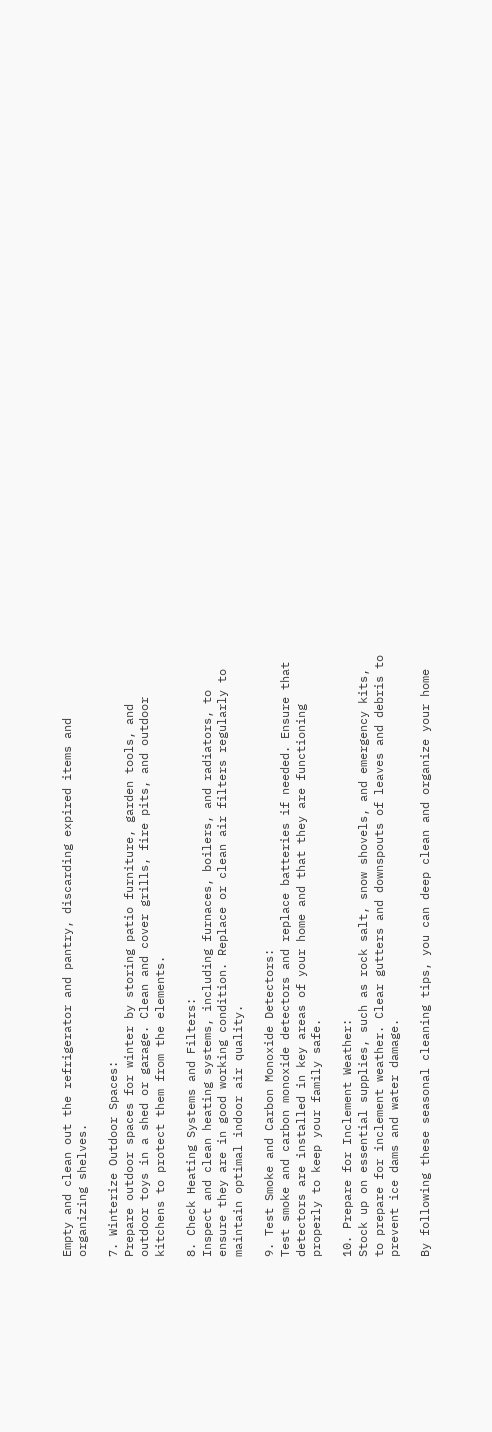Empty and clean out the refrigerator and pantry, discarding expired items and organizing shelves.

7. Winterize Outdoor Spaces:
Prepare outdoor spaces for winter by storing patio furniture, garden tools, and outdoor toys in a shed or garage. Clean and cover grills, fire pits, and outdoor kitchens to protect them from the elements.

8. Check Heating Systems and Filters:
Inspect and clean heating systems, including furnaces, boilers, and radiators, to ensure they are in good working condition. Replace or clean air filters regularly to maintain optimal indoor air quality.

9. Test Smoke and Carbon Monoxide Detectors:
Test smoke and carbon monoxide detectors and replace batteries if needed. Ensure that detectors are installed in key areas of your home and that they are functioning properly to keep your family safe.

10. Prepare for Inclement Weather:
Stock up on essential supplies, such as rock salt, snow shovels, and emergency kits, to prepare for inclement weather. Clear gutters and downspouts of leaves and debris to prevent ice dams and water damage.

By following these seasonal cleaning tips, you can deep clean and organize your home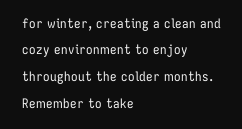for winter, creating a clean and cozy environment to enjoy throughout the colder months. Remember to take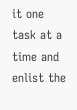it one task at a time and enlist the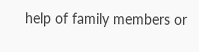help of family members or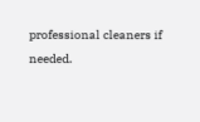professional cleaners if needed.